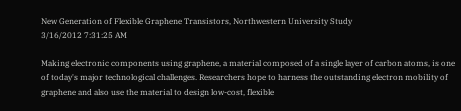New Generation of Flexible Graphene Transistors, Northwestern University Study
3/16/2012 7:31:25 AM

Making electronic components using graphene, a material composed of a single layer of carbon atoms, is one of today's major technological challenges. Researchers hope to harness the outstanding electron mobility of graphene and also use the material to design low-cost, flexible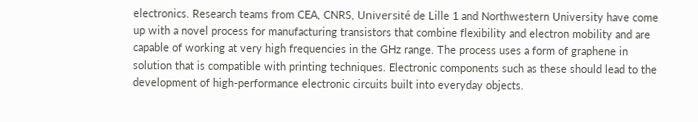electronics. Research teams from CEA, CNRS, Université de Lille 1 and Northwestern University have come up with a novel process for manufacturing transistors that combine flexibility and electron mobility and are capable of working at very high frequencies in the GHz range. The process uses a form of graphene in solution that is compatible with printing techniques. Electronic components such as these should lead to the development of high-performance electronic circuits built into everyday objects.